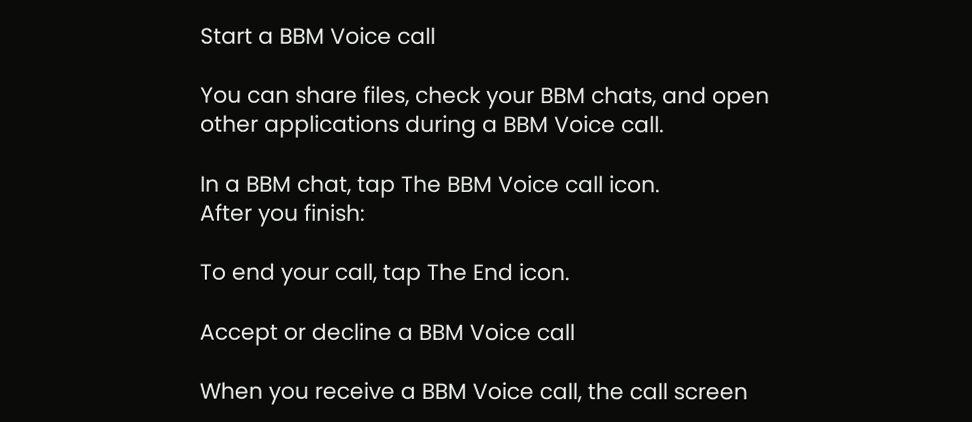Start a BBM Voice call

You can share files, check your BBM chats, and open other applications during a BBM Voice call.

In a BBM chat, tap The BBM Voice call icon.
After you finish:

To end your call, tap The End icon.

Accept or decline a BBM Voice call

When you receive a BBM Voice call, the call screen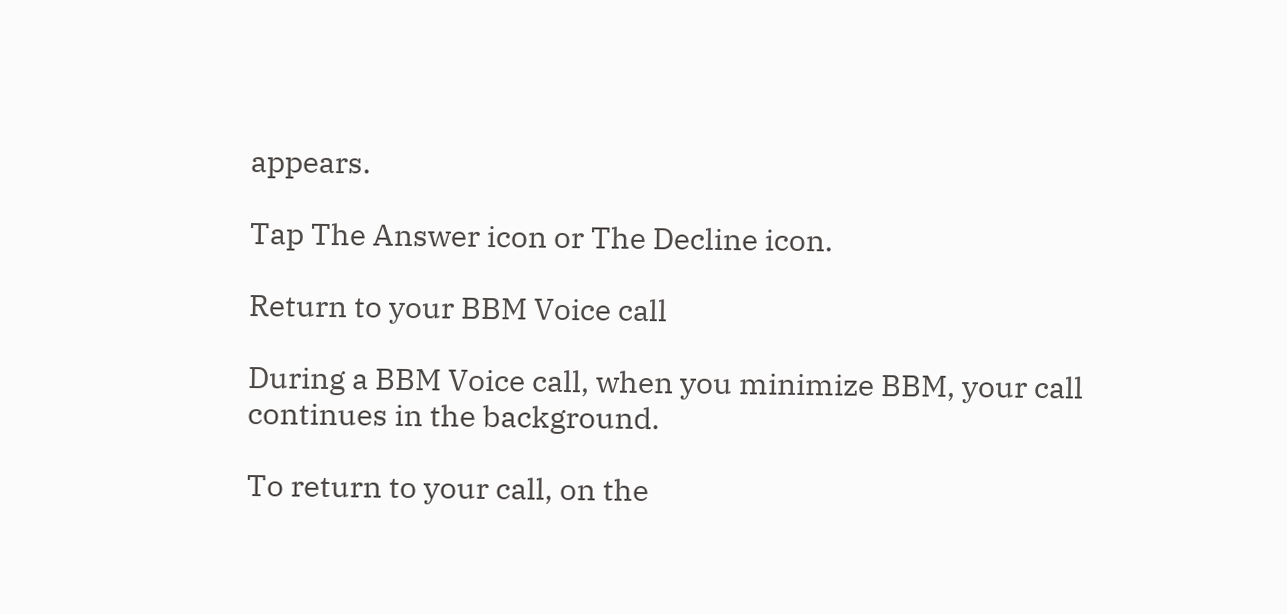appears.

Tap The Answer icon or The Decline icon.

Return to your BBM Voice call

During a BBM Voice call, when you minimize BBM, your call continues in the background.

To return to your call, on the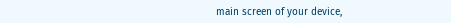main screen of your device,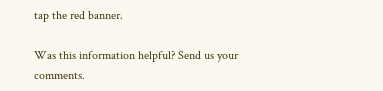tap the red banner.

Was this information helpful? Send us your comments.